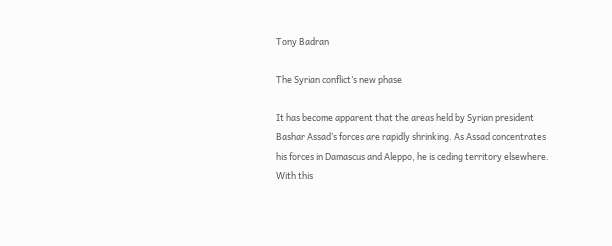Tony Badran

The Syrian conflict’s new phase

It has become apparent that the areas held by Syrian president Bashar Assad’s forces are rapidly shrinking. As Assad concentrates his forces in Damascus and Aleppo, he is ceding territory elsewhere. With this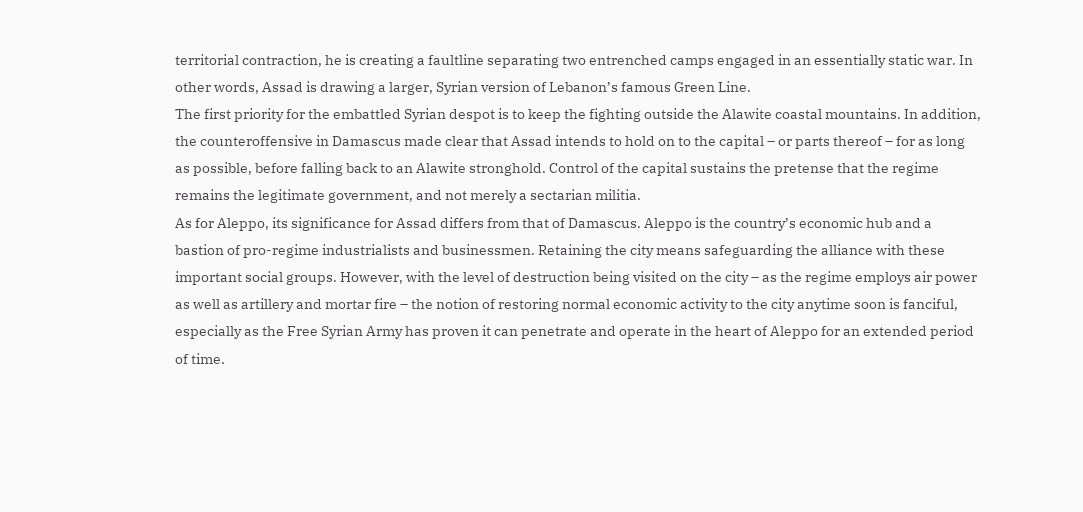territorial contraction, he is creating a faultline separating two entrenched camps engaged in an essentially static war. In other words, Assad is drawing a larger, Syrian version of Lebanon’s famous Green Line.
The first priority for the embattled Syrian despot is to keep the fighting outside the Alawite coastal mountains. In addition, the counteroffensive in Damascus made clear that Assad intends to hold on to the capital – or parts thereof – for as long as possible, before falling back to an Alawite stronghold. Control of the capital sustains the pretense that the regime remains the legitimate government, and not merely a sectarian militia.
As for Aleppo, its significance for Assad differs from that of Damascus. Aleppo is the country’s economic hub and a bastion of pro-regime industrialists and businessmen. Retaining the city means safeguarding the alliance with these important social groups. However, with the level of destruction being visited on the city – as the regime employs air power as well as artillery and mortar fire – the notion of restoring normal economic activity to the city anytime soon is fanciful, especially as the Free Syrian Army has proven it can penetrate and operate in the heart of Aleppo for an extended period of time.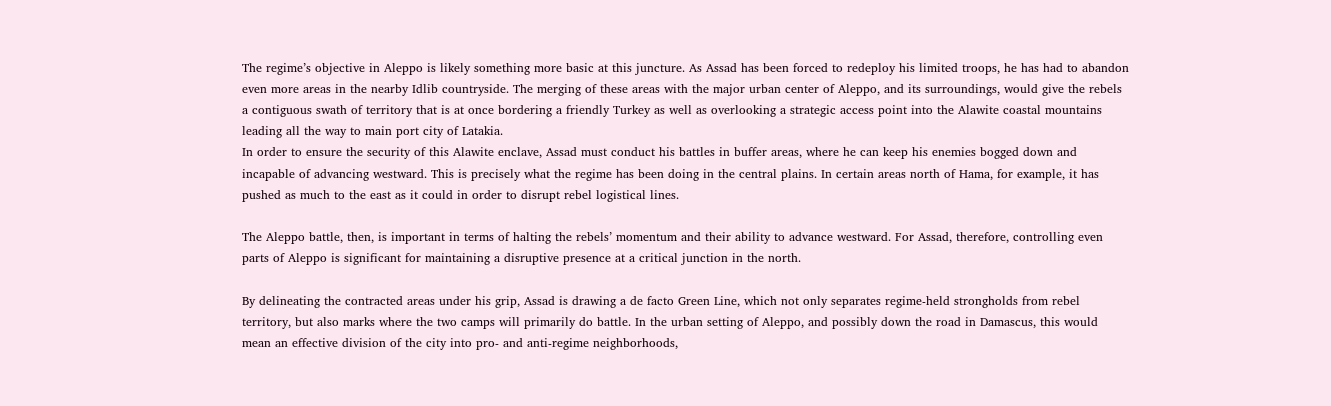The regime’s objective in Aleppo is likely something more basic at this juncture. As Assad has been forced to redeploy his limited troops, he has had to abandon even more areas in the nearby Idlib countryside. The merging of these areas with the major urban center of Aleppo, and its surroundings, would give the rebels a contiguous swath of territory that is at once bordering a friendly Turkey as well as overlooking a strategic access point into the Alawite coastal mountains leading all the way to main port city of Latakia.
In order to ensure the security of this Alawite enclave, Assad must conduct his battles in buffer areas, where he can keep his enemies bogged down and incapable of advancing westward. This is precisely what the regime has been doing in the central plains. In certain areas north of Hama, for example, it has pushed as much to the east as it could in order to disrupt rebel logistical lines.

The Aleppo battle, then, is important in terms of halting the rebels’ momentum and their ability to advance westward. For Assad, therefore, controlling even parts of Aleppo is significant for maintaining a disruptive presence at a critical junction in the north.

By delineating the contracted areas under his grip, Assad is drawing a de facto Green Line, which not only separates regime-held strongholds from rebel territory, but also marks where the two camps will primarily do battle. In the urban setting of Aleppo, and possibly down the road in Damascus, this would mean an effective division of the city into pro- and anti-regime neighborhoods,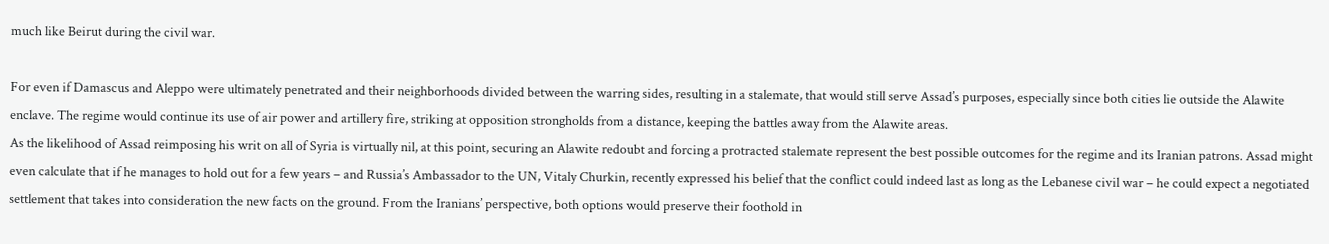much like Beirut during the civil war.

For even if Damascus and Aleppo were ultimately penetrated and their neighborhoods divided between the warring sides, resulting in a stalemate, that would still serve Assad’s purposes, especially since both cities lie outside the Alawite enclave. The regime would continue its use of air power and artillery fire, striking at opposition strongholds from a distance, keeping the battles away from the Alawite areas.
As the likelihood of Assad reimposing his writ on all of Syria is virtually nil, at this point, securing an Alawite redoubt and forcing a protracted stalemate represent the best possible outcomes for the regime and its Iranian patrons. Assad might even calculate that if he manages to hold out for a few years – and Russia’s Ambassador to the UN, Vitaly Churkin, recently expressed his belief that the conflict could indeed last as long as the Lebanese civil war – he could expect a negotiated settlement that takes into consideration the new facts on the ground. From the Iranians’ perspective, both options would preserve their foothold in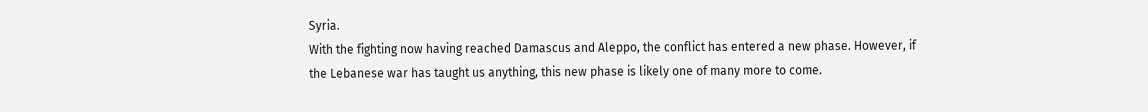Syria.
With the fighting now having reached Damascus and Aleppo, the conflict has entered a new phase. However, if the Lebanese war has taught us anything, this new phase is likely one of many more to come.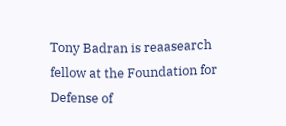Tony Badran is reaasearch fellow at the Foundation for Defense of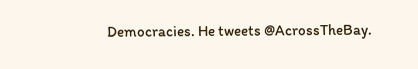Democracies. He tweets @AcrossTheBay.